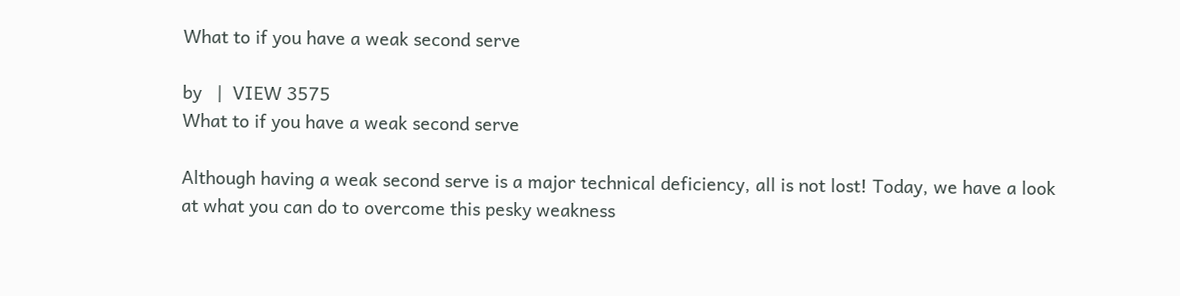What to if you have a weak second serve

by   |  VIEW 3575
What to if you have a weak second serve

Although having a weak second serve is a major technical deficiency, all is not lost! Today, we have a look at what you can do to overcome this pesky weakness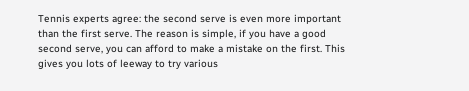Tennis experts agree: the second serve is even more important than the first serve. The reason is simple, if you have a good second serve, you can afford to make a mistake on the first. This gives you lots of leeway to try various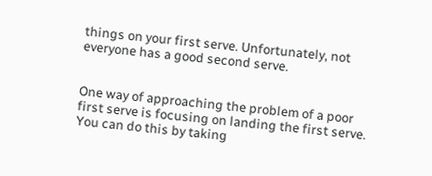things on your first serve. Unfortunately, not everyone has a good second serve.


One way of approaching the problem of a poor first serve is focusing on landing the first serve. You can do this by taking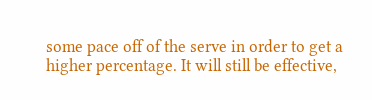some pace off of the serve in order to get a higher percentage. It will still be effective,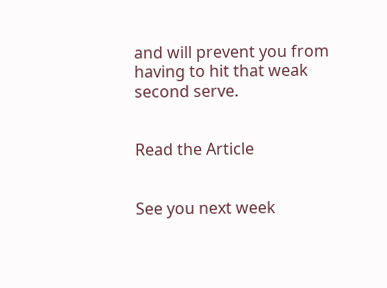and will prevent you from having to hit that weak second serve.


Read the Article


See you next week